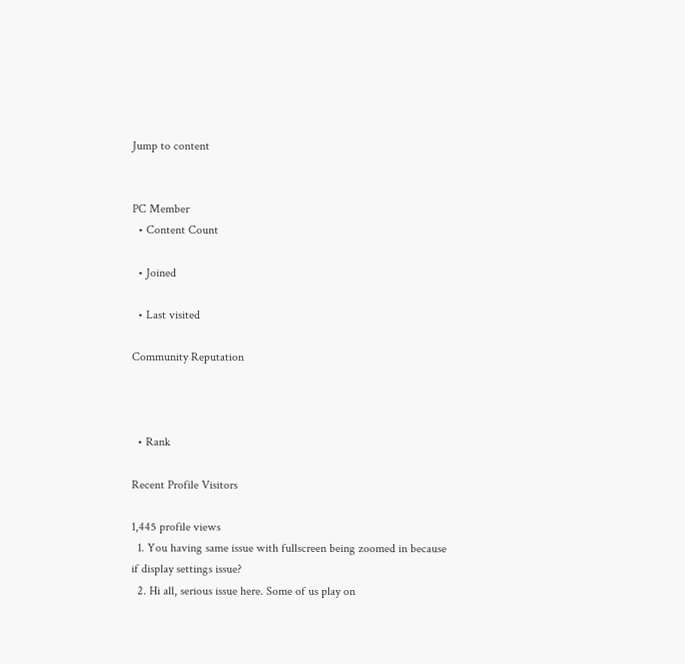Jump to content


PC Member
  • Content Count

  • Joined

  • Last visited

Community Reputation



  • Rank

Recent Profile Visitors

1,445 profile views
  1. You having same issue with fullscreen being zoomed in because if display settings issue?
  2. Hi all, serious issue here. Some of us play on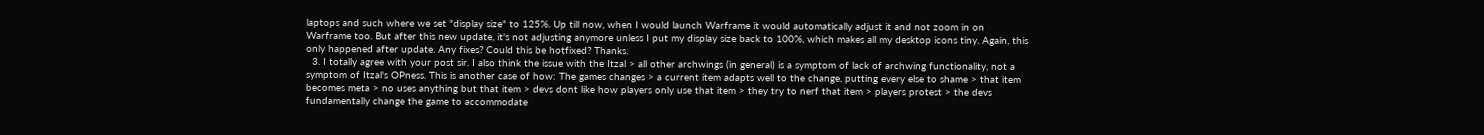laptops and such where we set "display size" to 125%. Up till now, when I would launch Warframe it would automatically adjust it and not zoom in on Warframe too. But after this new update, it's not adjusting anymore unless I put my display size back to 100%, which makes all my desktop icons tiny. Again, this only happened after update. Any fixes? Could this be hotfixed? Thanks.
  3. I totally agree with your post sir. I also think the issue with the Itzal > all other archwings (in general) is a symptom of lack of archwing functionality, not a symptom of Itzal's OPness. This is another case of how: The games changes > a current item adapts well to the change, putting every else to shame > that item becomes meta > no uses anything but that item > devs dont like how players only use that item > they try to nerf that item > players protest > the devs fundamentally change the game to accommodate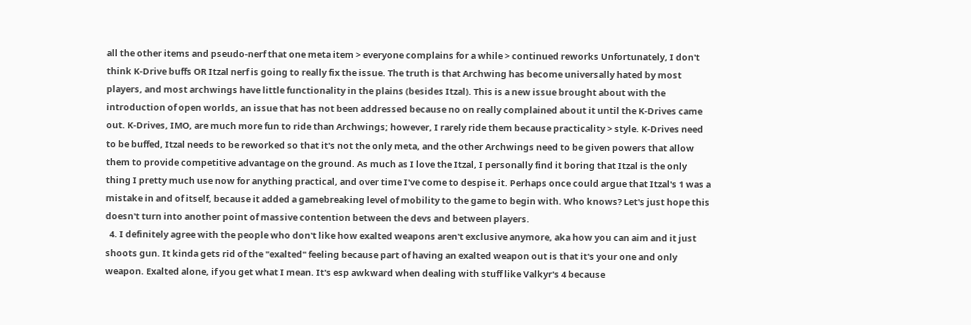all the other items and pseudo-nerf that one meta item > everyone complains for a while > continued reworks Unfortunately, I don't think K-Drive buffs OR Itzal nerf is going to really fix the issue. The truth is that Archwing has become universally hated by most players, and most archwings have little functionality in the plains (besides Itzal). This is a new issue brought about with the introduction of open worlds, an issue that has not been addressed because no on really complained about it until the K-Drives came out. K-Drives, IMO, are much more fun to ride than Archwings; however, I rarely ride them because practicality > style. K-Drives need to be buffed, Itzal needs to be reworked so that it's not the only meta, and the other Archwings need to be given powers that allow them to provide competitive advantage on the ground. As much as I love the Itzal, I personally find it boring that Itzal is the only thing I pretty much use now for anything practical, and over time I've come to despise it. Perhaps once could argue that Itzal's 1 was a mistake in and of itself, because it added a gamebreaking level of mobility to the game to begin with. Who knows? Let's just hope this doesn't turn into another point of massive contention between the devs and between players.
  4. I definitely agree with the people who don't like how exalted weapons aren't exclusive anymore, aka how you can aim and it just shoots gun. It kinda gets rid of the "exalted" feeling because part of having an exalted weapon out is that it's your one and only weapon. Exalted alone, if you get what I mean. It's esp awkward when dealing with stuff like Valkyr's 4 because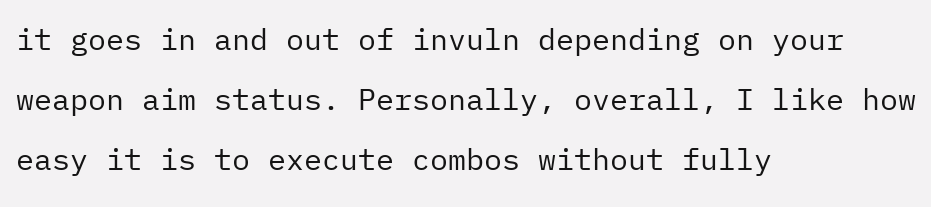it goes in and out of invuln depending on your weapon aim status. Personally, overall, I like how easy it is to execute combos without fully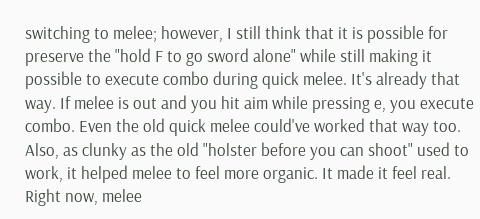switching to melee; however, I still think that it is possible for preserve the "hold F to go sword alone" while still making it possible to execute combo during quick melee. It's already that way. If melee is out and you hit aim while pressing e, you execute combo. Even the old quick melee could've worked that way too. Also, as clunky as the old "holster before you can shoot" used to work, it helped melee to feel more organic. It made it feel real. Right now, melee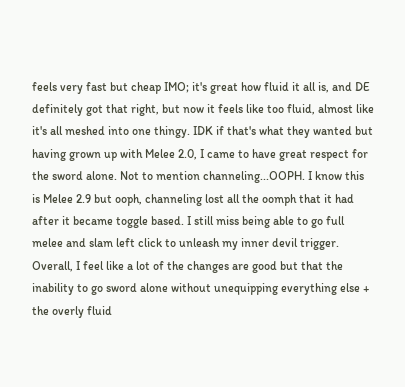feels very fast but cheap IMO; it's great how fluid it all is, and DE definitely got that right, but now it feels like too fluid, almost like it's all meshed into one thingy. IDK if that's what they wanted but having grown up with Melee 2.0, I came to have great respect for the sword alone. Not to mention channeling...OOPH. I know this is Melee 2.9 but ooph, channeling lost all the oomph that it had after it became toggle based. I still miss being able to go full melee and slam left click to unleash my inner devil trigger. Overall, I feel like a lot of the changes are good but that the inability to go sword alone without unequipping everything else + the overly fluid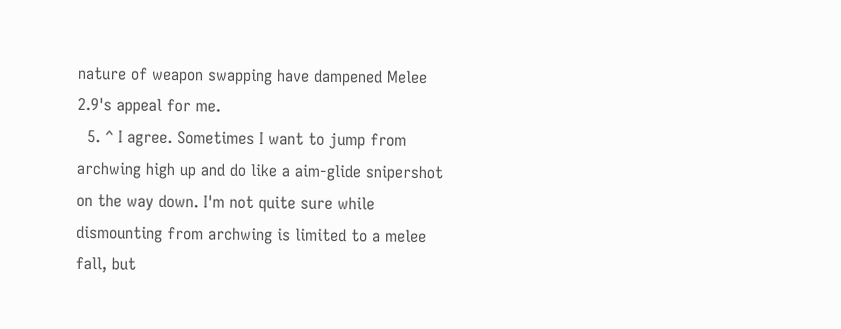nature of weapon swapping have dampened Melee 2.9's appeal for me.
  5. ^ I agree. Sometimes I want to jump from archwing high up and do like a aim-glide snipershot on the way down. I'm not quite sure while dismounting from archwing is limited to a melee fall, but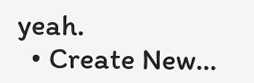yeah.
  • Create New...